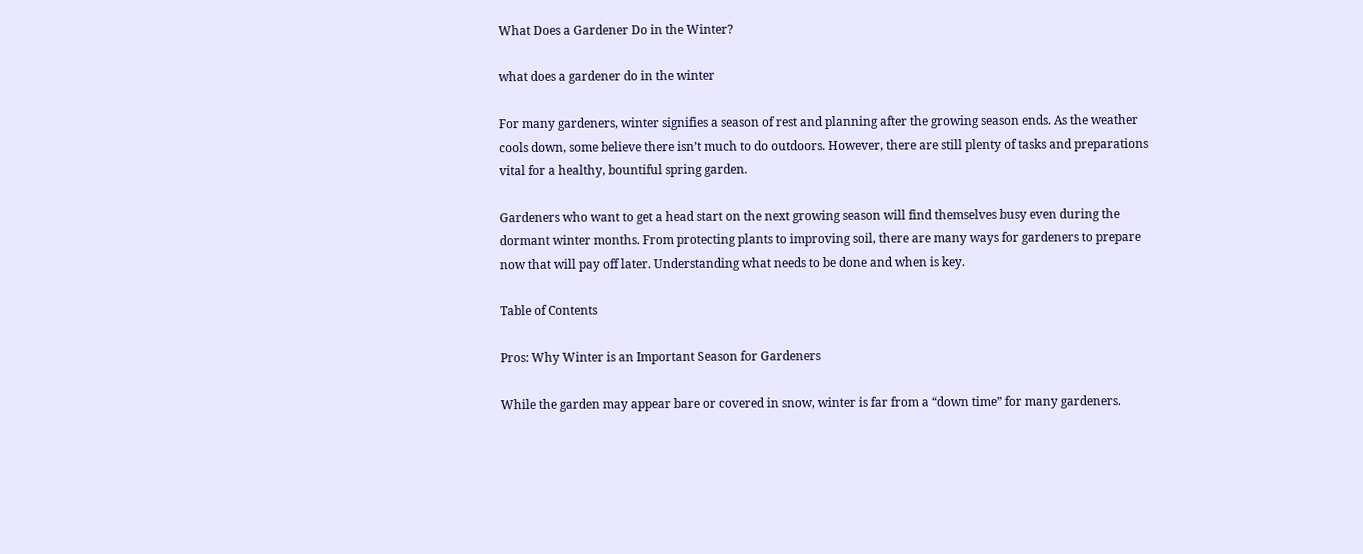What Does a Gardener Do in the Winter?

what does a gardener do in the winter

For many gardeners, winter signifies a season of rest and planning after the growing season ends. As the weather cools down, some believe there isn’t much to do outdoors. However, there are still plenty of tasks and preparations vital for a healthy, bountiful spring garden.

Gardeners who want to get a head start on the next growing season will find themselves busy even during the dormant winter months. From protecting plants to improving soil, there are many ways for gardeners to prepare now that will pay off later. Understanding what needs to be done and when is key.

Table of Contents

Pros: Why Winter is an Important Season for Gardeners

While the garden may appear bare or covered in snow, winter is far from a “down time” for many gardeners.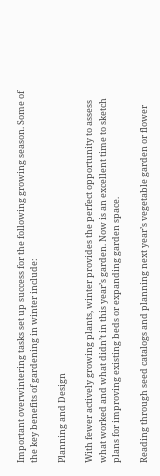Important overwintering tasks set up success for the following growing season. Some of the key benefits of gardening in winter include:

Planning and Design

With fewer actively growing plants, winter provides the perfect opportunity to assess what worked and what didn’t in this year’s garden. Now is an excellent time to sketch plans for improving existing beds or expanding garden space.

Reading through seed catalogs and planning next year’s vegetable garden or flower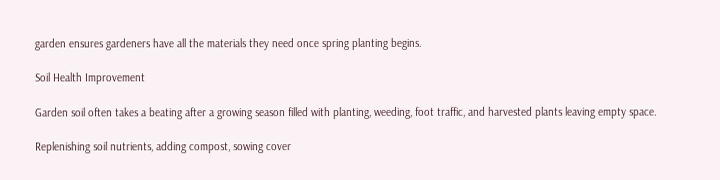garden ensures gardeners have all the materials they need once spring planting begins.

Soil Health Improvement

Garden soil often takes a beating after a growing season filled with planting, weeding, foot traffic, and harvested plants leaving empty space.

Replenishing soil nutrients, adding compost, sowing cover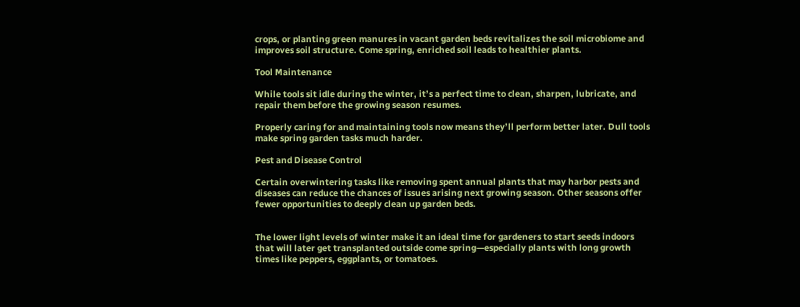crops, or planting green manures in vacant garden beds revitalizes the soil microbiome and improves soil structure. Come spring, enriched soil leads to healthier plants.

Tool Maintenance

While tools sit idle during the winter, it’s a perfect time to clean, sharpen, lubricate, and repair them before the growing season resumes.

Properly caring for and maintaining tools now means they’ll perform better later. Dull tools make spring garden tasks much harder.

Pest and Disease Control

Certain overwintering tasks like removing spent annual plants that may harbor pests and diseases can reduce the chances of issues arising next growing season. Other seasons offer fewer opportunities to deeply clean up garden beds.


The lower light levels of winter make it an ideal time for gardeners to start seeds indoors that will later get transplanted outside come spring—especially plants with long growth times like peppers, eggplants, or tomatoes.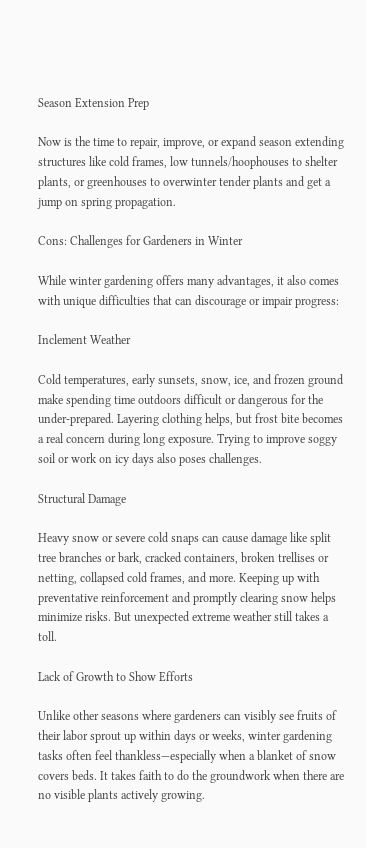Season Extension Prep

Now is the time to repair, improve, or expand season extending structures like cold frames, low tunnels/hoophouses to shelter plants, or greenhouses to overwinter tender plants and get a jump on spring propagation.

Cons: Challenges for Gardeners in Winter

While winter gardening offers many advantages, it also comes with unique difficulties that can discourage or impair progress:

Inclement Weather

Cold temperatures, early sunsets, snow, ice, and frozen ground make spending time outdoors difficult or dangerous for the under-prepared. Layering clothing helps, but frost bite becomes a real concern during long exposure. Trying to improve soggy soil or work on icy days also poses challenges.

Structural Damage

Heavy snow or severe cold snaps can cause damage like split tree branches or bark, cracked containers, broken trellises or netting, collapsed cold frames, and more. Keeping up with preventative reinforcement and promptly clearing snow helps minimize risks. But unexpected extreme weather still takes a toll.

Lack of Growth to Show Efforts

Unlike other seasons where gardeners can visibly see fruits of their labor sprout up within days or weeks, winter gardening tasks often feel thankless—especially when a blanket of snow covers beds. It takes faith to do the groundwork when there are no visible plants actively growing.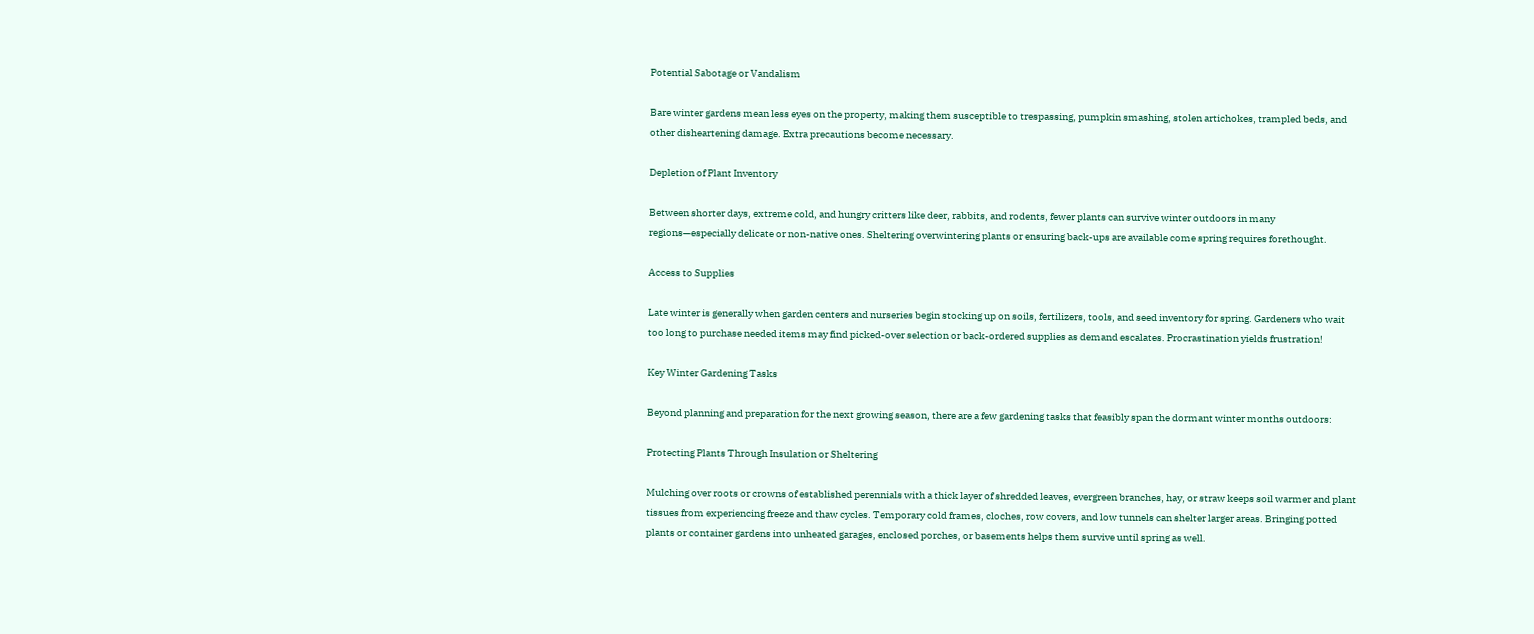Potential Sabotage or Vandalism

Bare winter gardens mean less eyes on the property, making them susceptible to trespassing, pumpkin smashing, stolen artichokes, trampled beds, and other disheartening damage. Extra precautions become necessary.

Depletion of Plant Inventory

Between shorter days, extreme cold, and hungry critters like deer, rabbits, and rodents, fewer plants can survive winter outdoors in many regions—especially delicate or non-native ones. Sheltering overwintering plants or ensuring back-ups are available come spring requires forethought.

Access to Supplies

Late winter is generally when garden centers and nurseries begin stocking up on soils, fertilizers, tools, and seed inventory for spring. Gardeners who wait too long to purchase needed items may find picked-over selection or back-ordered supplies as demand escalates. Procrastination yields frustration!

Key Winter Gardening Tasks

Beyond planning and preparation for the next growing season, there are a few gardening tasks that feasibly span the dormant winter months outdoors:

Protecting Plants Through Insulation or Sheltering

Mulching over roots or crowns of established perennials with a thick layer of shredded leaves, evergreen branches, hay, or straw keeps soil warmer and plant tissues from experiencing freeze and thaw cycles. Temporary cold frames, cloches, row covers, and low tunnels can shelter larger areas. Bringing potted plants or container gardens into unheated garages, enclosed porches, or basements helps them survive until spring as well.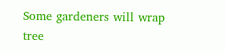Some gardeners will wrap tree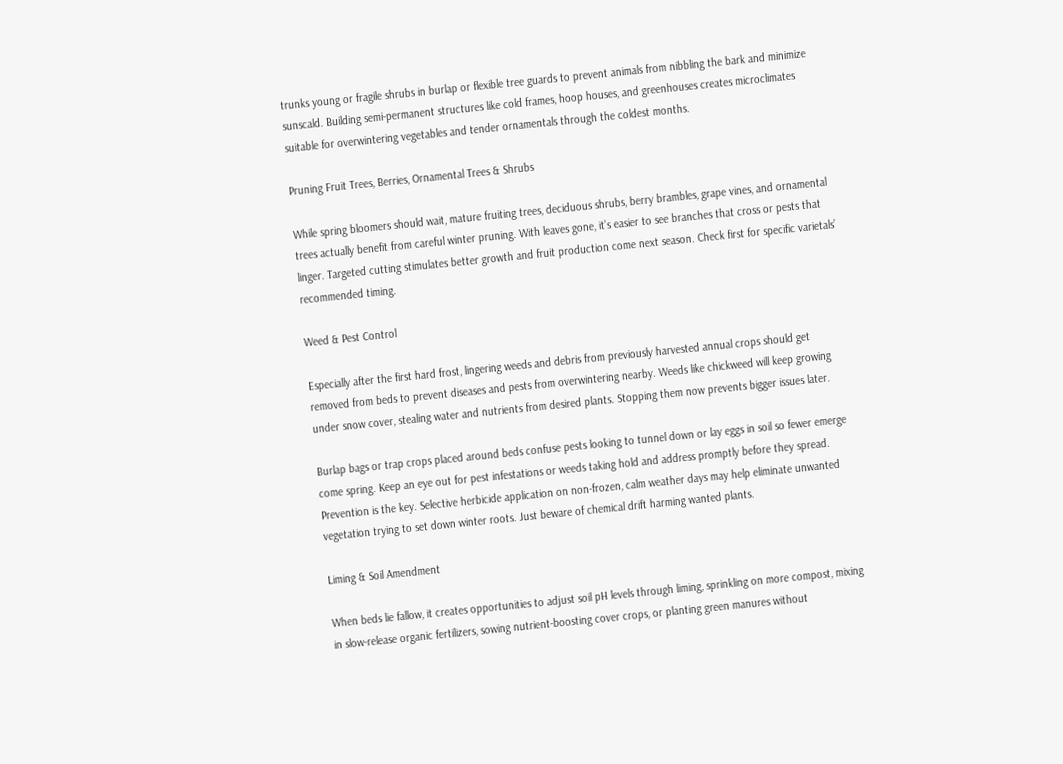trunks young or fragile shrubs in burlap or flexible tree guards to prevent animals from nibbling the bark and minimize sunscald. Building semi-permanent structures like cold frames, hoop houses, and greenhouses creates microclimates suitable for overwintering vegetables and tender ornamentals through the coldest months.

Pruning Fruit Trees, Berries, Ornamental Trees & Shrubs

While spring bloomers should wait, mature fruiting trees, deciduous shrubs, berry brambles, grape vines, and ornamental trees actually benefit from careful winter pruning. With leaves gone, it’s easier to see branches that cross or pests that linger. Targeted cutting stimulates better growth and fruit production come next season. Check first for specific varietals’ recommended timing.

Weed & Pest Control

Especially after the first hard frost, lingering weeds and debris from previously harvested annual crops should get removed from beds to prevent diseases and pests from overwintering nearby. Weeds like chickweed will keep growing under snow cover, stealing water and nutrients from desired plants. Stopping them now prevents bigger issues later.

Burlap bags or trap crops placed around beds confuse pests looking to tunnel down or lay eggs in soil so fewer emerge come spring. Keep an eye out for pest infestations or weeds taking hold and address promptly before they spread. Prevention is the key. Selective herbicide application on non-frozen, calm weather days may help eliminate unwanted vegetation trying to set down winter roots. Just beware of chemical drift harming wanted plants.

Liming & Soil Amendment

When beds lie fallow, it creates opportunities to adjust soil pH levels through liming, sprinkling on more compost, mixing in slow-release organic fertilizers, sowing nutrient-boosting cover crops, or planting green manures without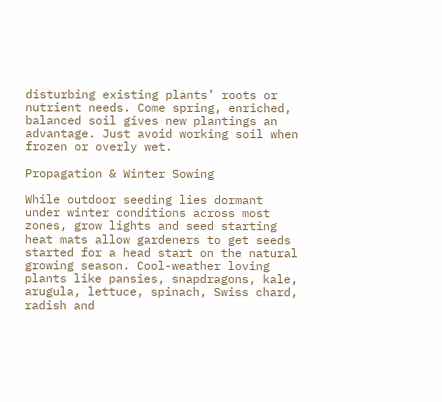disturbing existing plants’ roots or nutrient needs. Come spring, enriched, balanced soil gives new plantings an advantage. Just avoid working soil when frozen or overly wet.

Propagation & Winter Sowing

While outdoor seeding lies dormant under winter conditions across most zones, grow lights and seed starting heat mats allow gardeners to get seeds started for a head start on the natural growing season. Cool-weather loving plants like pansies, snapdragons, kale, arugula, lettuce, spinach, Swiss chard, radish and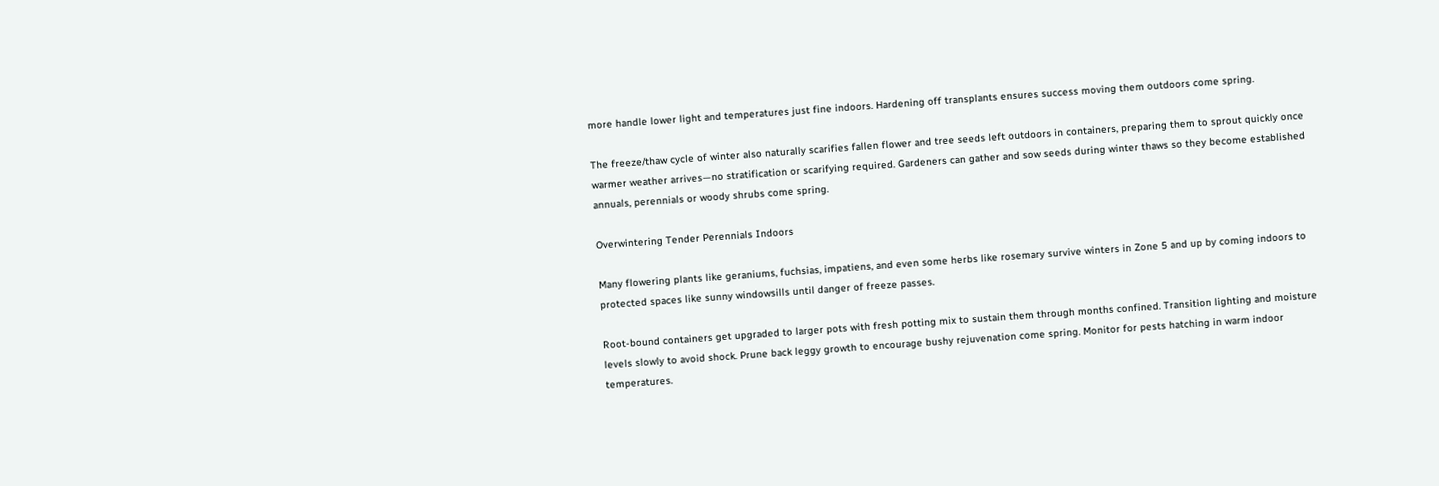more handle lower light and temperatures just fine indoors. Hardening off transplants ensures success moving them outdoors come spring.

The freeze/thaw cycle of winter also naturally scarifies fallen flower and tree seeds left outdoors in containers, preparing them to sprout quickly once warmer weather arrives—no stratification or scarifying required. Gardeners can gather and sow seeds during winter thaws so they become established annuals, perennials or woody shrubs come spring.

Overwintering Tender Perennials Indoors

Many flowering plants like geraniums, fuchsias, impatiens, and even some herbs like rosemary survive winters in Zone 5 and up by coming indoors to protected spaces like sunny windowsills until danger of freeze passes.

Root-bound containers get upgraded to larger pots with fresh potting mix to sustain them through months confined. Transition lighting and moisture levels slowly to avoid shock. Prune back leggy growth to encourage bushy rejuvenation come spring. Monitor for pests hatching in warm indoor temperatures.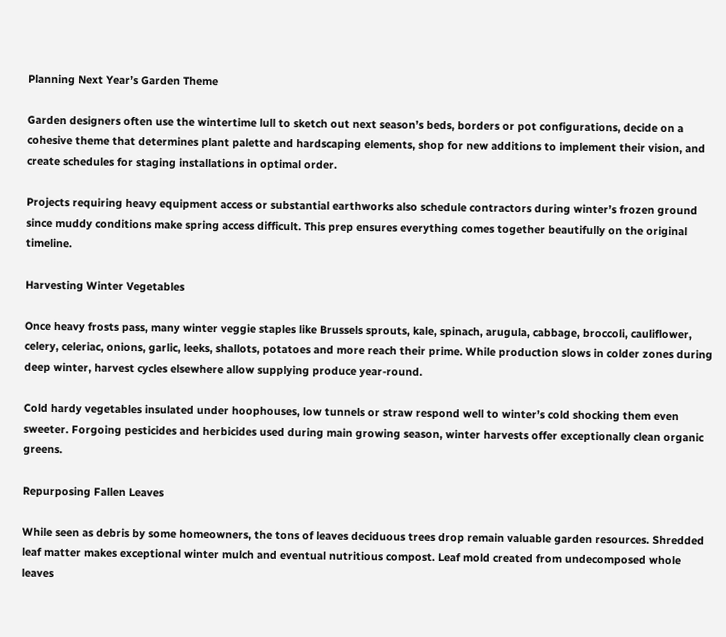Planning Next Year’s Garden Theme

Garden designers often use the wintertime lull to sketch out next season’s beds, borders or pot configurations, decide on a cohesive theme that determines plant palette and hardscaping elements, shop for new additions to implement their vision, and create schedules for staging installations in optimal order.

Projects requiring heavy equipment access or substantial earthworks also schedule contractors during winter’s frozen ground since muddy conditions make spring access difficult. This prep ensures everything comes together beautifully on the original timeline.

Harvesting Winter Vegetables

Once heavy frosts pass, many winter veggie staples like Brussels sprouts, kale, spinach, arugula, cabbage, broccoli, cauliflower, celery, celeriac, onions, garlic, leeks, shallots, potatoes and more reach their prime. While production slows in colder zones during deep winter, harvest cycles elsewhere allow supplying produce year-round.

Cold hardy vegetables insulated under hoophouses, low tunnels or straw respond well to winter’s cold shocking them even sweeter. Forgoing pesticides and herbicides used during main growing season, winter harvests offer exceptionally clean organic greens.

Repurposing Fallen Leaves

While seen as debris by some homeowners, the tons of leaves deciduous trees drop remain valuable garden resources. Shredded leaf matter makes exceptional winter mulch and eventual nutritious compost. Leaf mold created from undecomposed whole leaves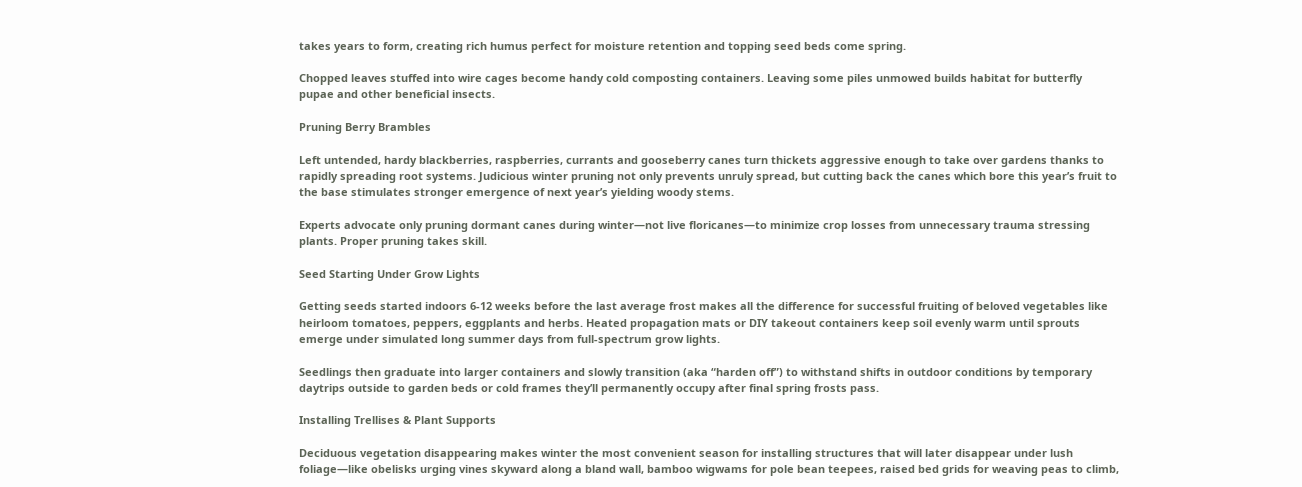takes years to form, creating rich humus perfect for moisture retention and topping seed beds come spring.

Chopped leaves stuffed into wire cages become handy cold composting containers. Leaving some piles unmowed builds habitat for butterfly pupae and other beneficial insects.

Pruning Berry Brambles

Left untended, hardy blackberries, raspberries, currants and gooseberry canes turn thickets aggressive enough to take over gardens thanks to rapidly spreading root systems. Judicious winter pruning not only prevents unruly spread, but cutting back the canes which bore this year’s fruit to the base stimulates stronger emergence of next year’s yielding woody stems.

Experts advocate only pruning dormant canes during winter—not live floricanes—to minimize crop losses from unnecessary trauma stressing plants. Proper pruning takes skill.

Seed Starting Under Grow Lights

Getting seeds started indoors 6-12 weeks before the last average frost makes all the difference for successful fruiting of beloved vegetables like heirloom tomatoes, peppers, eggplants and herbs. Heated propagation mats or DIY takeout containers keep soil evenly warm until sprouts emerge under simulated long summer days from full-spectrum grow lights.

Seedlings then graduate into larger containers and slowly transition (aka “harden off”) to withstand shifts in outdoor conditions by temporary daytrips outside to garden beds or cold frames they’ll permanently occupy after final spring frosts pass.

Installing Trellises & Plant Supports

Deciduous vegetation disappearing makes winter the most convenient season for installing structures that will later disappear under lush foliage—like obelisks urging vines skyward along a bland wall, bamboo wigwams for pole bean teepees, raised bed grids for weaving peas to climb,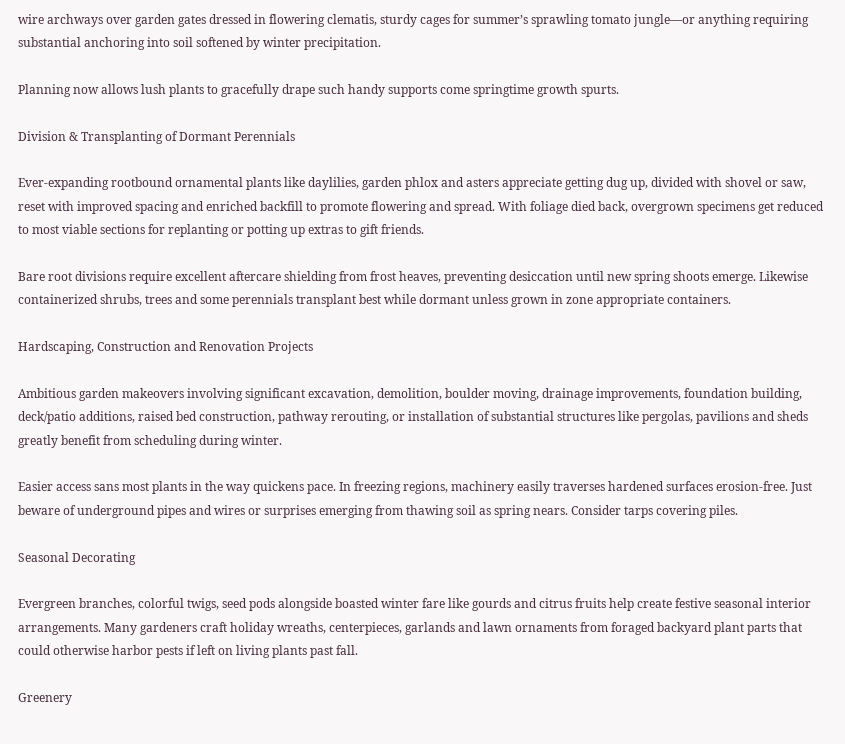wire archways over garden gates dressed in flowering clematis, sturdy cages for summer’s sprawling tomato jungle—or anything requiring substantial anchoring into soil softened by winter precipitation.

Planning now allows lush plants to gracefully drape such handy supports come springtime growth spurts.

Division & Transplanting of Dormant Perennials

Ever-expanding rootbound ornamental plants like daylilies, garden phlox and asters appreciate getting dug up, divided with shovel or saw, reset with improved spacing and enriched backfill to promote flowering and spread. With foliage died back, overgrown specimens get reduced to most viable sections for replanting or potting up extras to gift friends.

Bare root divisions require excellent aftercare shielding from frost heaves, preventing desiccation until new spring shoots emerge. Likewise containerized shrubs, trees and some perennials transplant best while dormant unless grown in zone appropriate containers.

Hardscaping, Construction and Renovation Projects

Ambitious garden makeovers involving significant excavation, demolition, boulder moving, drainage improvements, foundation building, deck/patio additions, raised bed construction, pathway rerouting, or installation of substantial structures like pergolas, pavilions and sheds greatly benefit from scheduling during winter.

Easier access sans most plants in the way quickens pace. In freezing regions, machinery easily traverses hardened surfaces erosion-free. Just beware of underground pipes and wires or surprises emerging from thawing soil as spring nears. Consider tarps covering piles.

Seasonal Decorating

Evergreen branches, colorful twigs, seed pods alongside boasted winter fare like gourds and citrus fruits help create festive seasonal interior arrangements. Many gardeners craft holiday wreaths, centerpieces, garlands and lawn ornaments from foraged backyard plant parts that could otherwise harbor pests if left on living plants past fall.

Greenery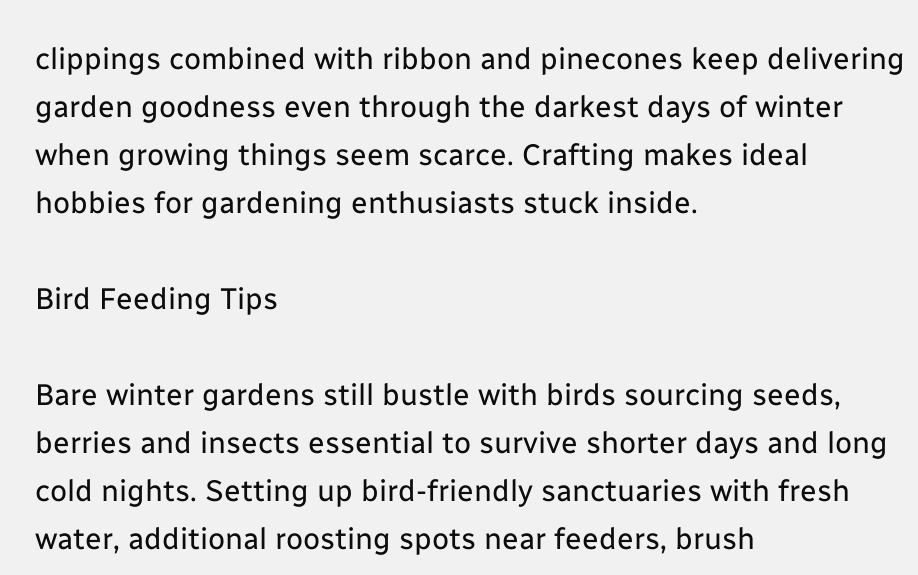clippings combined with ribbon and pinecones keep delivering garden goodness even through the darkest days of winter when growing things seem scarce. Crafting makes ideal hobbies for gardening enthusiasts stuck inside.

Bird Feeding Tips

Bare winter gardens still bustle with birds sourcing seeds, berries and insects essential to survive shorter days and long cold nights. Setting up bird-friendly sanctuaries with fresh water, additional roosting spots near feeders, brush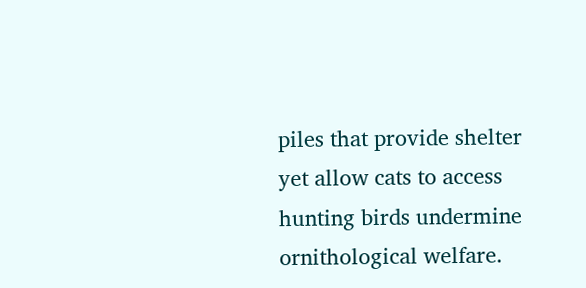piles that provide shelter yet allow cats to access hunting birds undermine ornithological welfare.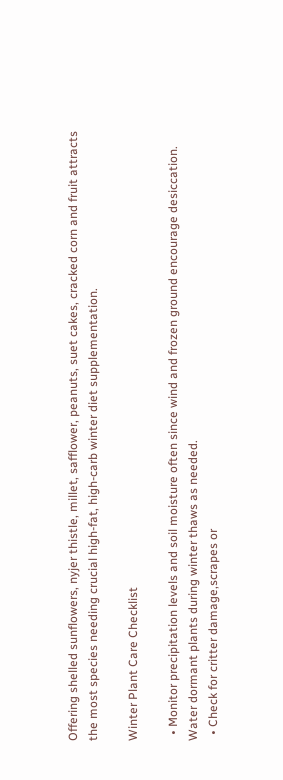Offering shelled sunflowers, nyjer thistle, millet, safflower, peanuts, suet cakes, cracked corn and fruit attracts the most species needing crucial high-fat, high-carb winter diet supplementation.

Winter Plant Care Checklist

  • Monitor precipitation levels and soil moisture often since wind and frozen ground encourage desiccation. Water dormant plants during winter thaws as needed.
  • Check for critter damage,scrapes or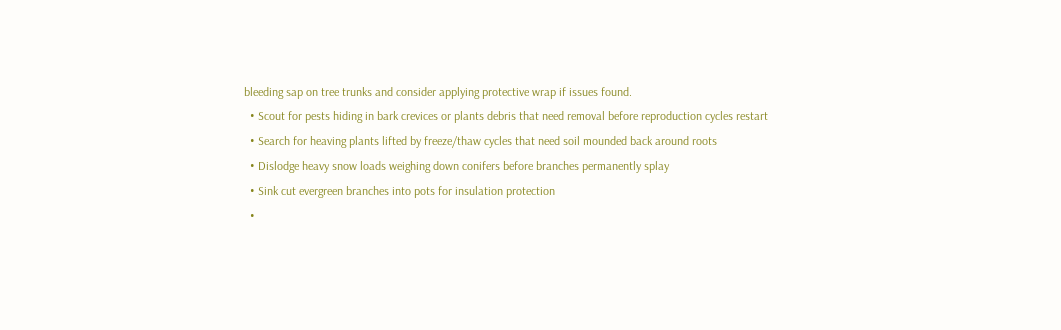bleeding sap on tree trunks and consider applying protective wrap if issues found.
  • Scout for pests hiding in bark crevices or plants debris that need removal before reproduction cycles restart
  • Search for heaving plants lifted by freeze/thaw cycles that need soil mounded back around roots
  • Dislodge heavy snow loads weighing down conifers before branches permanently splay
  • Sink cut evergreen branches into pots for insulation protection
  •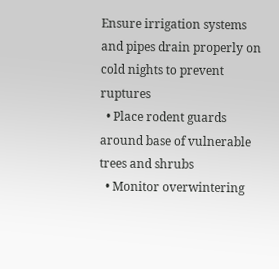Ensure irrigation systems and pipes drain properly on cold nights to prevent ruptures
  • Place rodent guards around base of vulnerable trees and shrubs
  • Monitor overwintering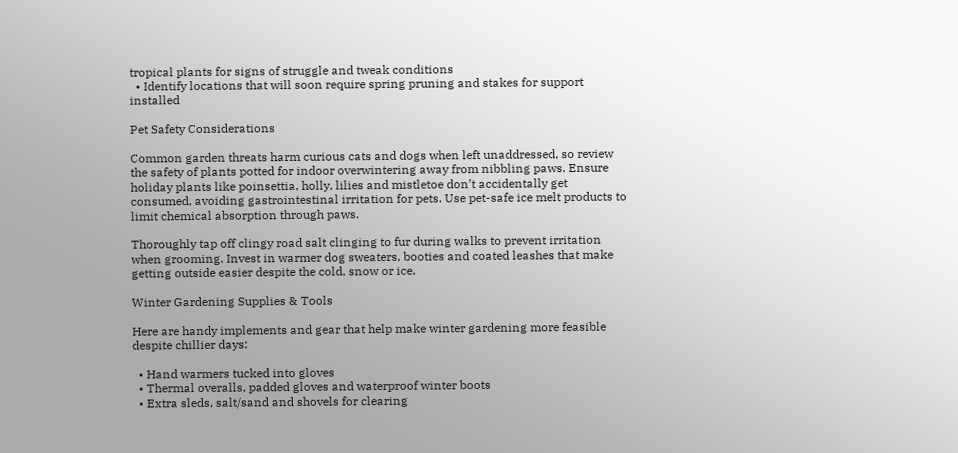tropical plants for signs of struggle and tweak conditions
  • Identify locations that will soon require spring pruning and stakes for support installed

Pet Safety Considerations

Common garden threats harm curious cats and dogs when left unaddressed, so review the safety of plants potted for indoor overwintering away from nibbling paws. Ensure holiday plants like poinsettia, holly, lilies and mistletoe don’t accidentally get consumed, avoiding gastrointestinal irritation for pets. Use pet-safe ice melt products to limit chemical absorption through paws.

Thoroughly tap off clingy road salt clinging to fur during walks to prevent irritation when grooming. Invest in warmer dog sweaters, booties and coated leashes that make getting outside easier despite the cold, snow or ice.

Winter Gardening Supplies & Tools

Here are handy implements and gear that help make winter gardening more feasible despite chillier days:

  • Hand warmers tucked into gloves
  • Thermal overalls, padded gloves and waterproof winter boots
  • Extra sleds, salt/sand and shovels for clearing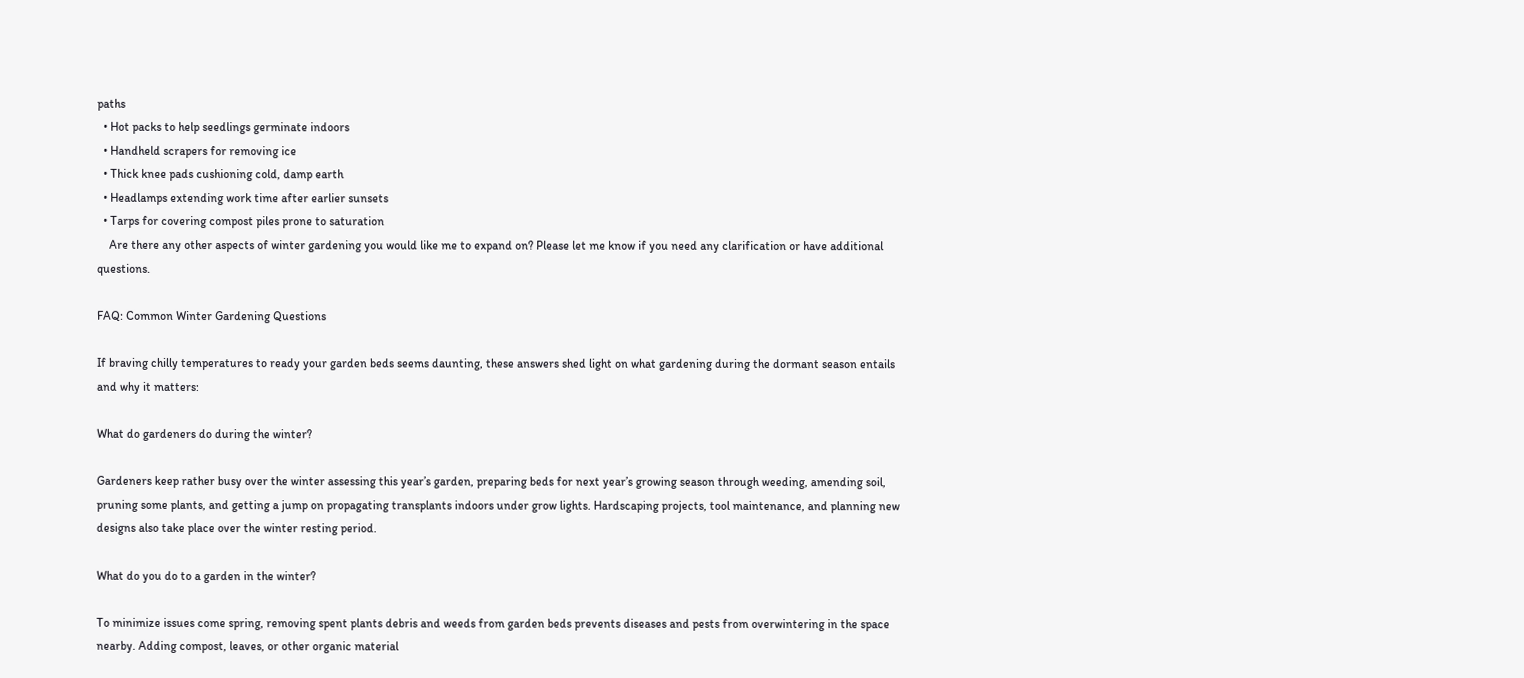paths
  • Hot packs to help seedlings germinate indoors
  • Handheld scrapers for removing ice
  • Thick knee pads cushioning cold, damp earth
  • Headlamps extending work time after earlier sunsets
  • Tarps for covering compost piles prone to saturation
    Are there any other aspects of winter gardening you would like me to expand on? Please let me know if you need any clarification or have additional questions.

FAQ: Common Winter Gardening Questions

If braving chilly temperatures to ready your garden beds seems daunting, these answers shed light on what gardening during the dormant season entails and why it matters:

What do gardeners do during the winter?

Gardeners keep rather busy over the winter assessing this year’s garden, preparing beds for next year’s growing season through weeding, amending soil, pruning some plants, and getting a jump on propagating transplants indoors under grow lights. Hardscaping projects, tool maintenance, and planning new designs also take place over the winter resting period.

What do you do to a garden in the winter?

To minimize issues come spring, removing spent plants debris and weeds from garden beds prevents diseases and pests from overwintering in the space nearby. Adding compost, leaves, or other organic material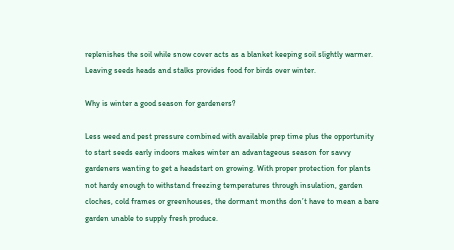replenishes the soil while snow cover acts as a blanket keeping soil slightly warmer. Leaving seeds heads and stalks provides food for birds over winter.

Why is winter a good season for gardeners?

Less weed and pest pressure combined with available prep time plus the opportunity to start seeds early indoors makes winter an advantageous season for savvy gardeners wanting to get a headstart on growing. With proper protection for plants not hardy enough to withstand freezing temperatures through insulation, garden cloches, cold frames or greenhouses, the dormant months don’t have to mean a bare garden unable to supply fresh produce.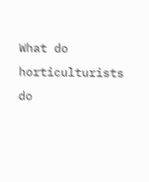What do horticulturists do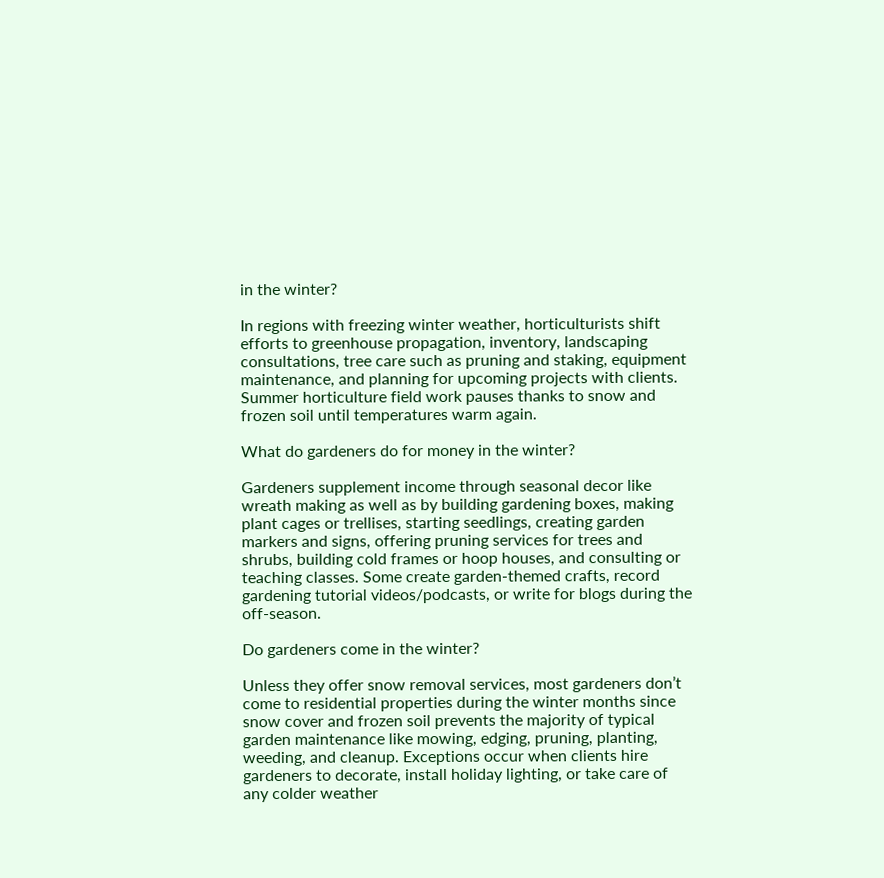in the winter?

In regions with freezing winter weather, horticulturists shift efforts to greenhouse propagation, inventory, landscaping consultations, tree care such as pruning and staking, equipment maintenance, and planning for upcoming projects with clients. Summer horticulture field work pauses thanks to snow and frozen soil until temperatures warm again.

What do gardeners do for money in the winter?

Gardeners supplement income through seasonal decor like wreath making as well as by building gardening boxes, making plant cages or trellises, starting seedlings, creating garden markers and signs, offering pruning services for trees and shrubs, building cold frames or hoop houses, and consulting or teaching classes. Some create garden-themed crafts, record gardening tutorial videos/podcasts, or write for blogs during the off-season.

Do gardeners come in the winter?

Unless they offer snow removal services, most gardeners don’t come to residential properties during the winter months since snow cover and frozen soil prevents the majority of typical garden maintenance like mowing, edging, pruning, planting, weeding, and cleanup. Exceptions occur when clients hire gardeners to decorate, install holiday lighting, or take care of any colder weather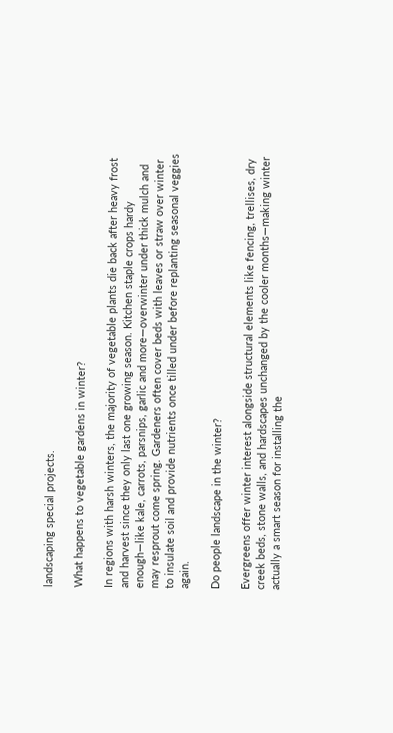landscaping special projects.

What happens to vegetable gardens in winter?

In regions with harsh winters, the majority of vegetable plants die back after heavy frost and harvest since they only last one growing season. Kitchen staple crops hardy enough—like kale, carrots, parsnips, garlic and more—overwinter under thick mulch and may resprout come spring. Gardeners often cover beds with leaves or straw over winter to insulate soil and provide nutrients once tilled under before replanting seasonal veggies again.

Do people landscape in the winter?

Evergreens offer winter interest alongside structural elements like fencing, trellises, dry creek beds, stone walls, and hardscapes unchanged by the cooler months—making winter actually a smart season for installing the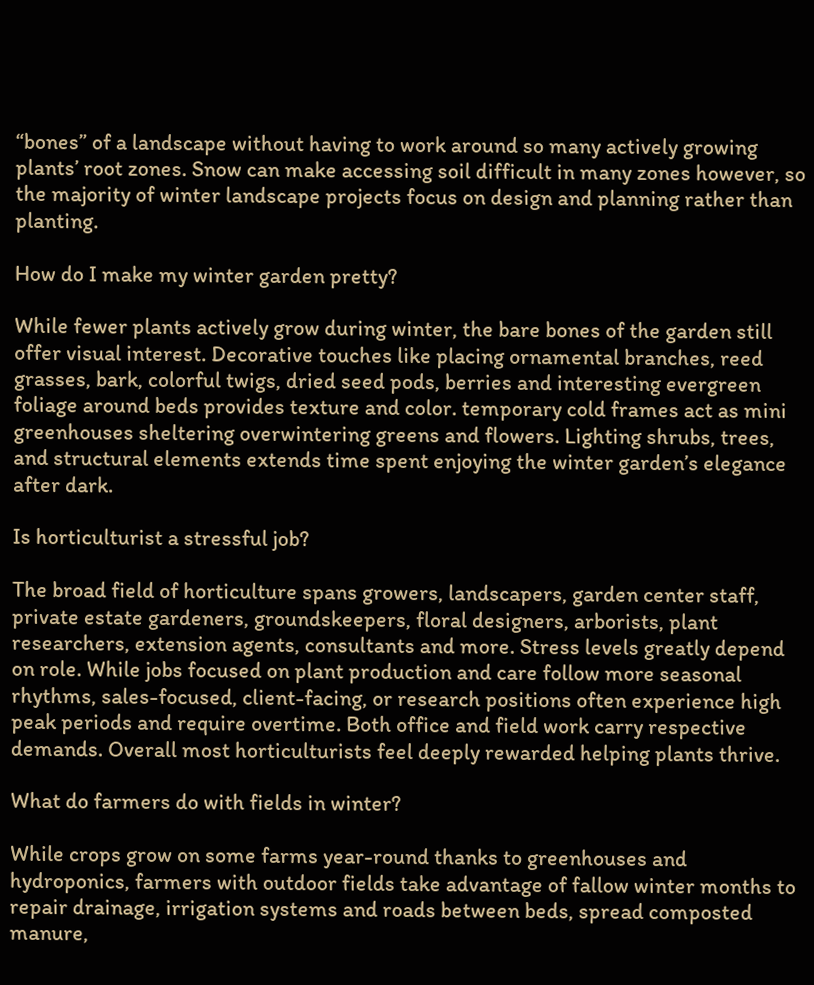“bones” of a landscape without having to work around so many actively growing plants’ root zones. Snow can make accessing soil difficult in many zones however, so the majority of winter landscape projects focus on design and planning rather than planting.

How do I make my winter garden pretty?

While fewer plants actively grow during winter, the bare bones of the garden still offer visual interest. Decorative touches like placing ornamental branches, reed grasses, bark, colorful twigs, dried seed pods, berries and interesting evergreen foliage around beds provides texture and color. temporary cold frames act as mini greenhouses sheltering overwintering greens and flowers. Lighting shrubs, trees, and structural elements extends time spent enjoying the winter garden’s elegance after dark.

Is horticulturist a stressful job?

The broad field of horticulture spans growers, landscapers, garden center staff, private estate gardeners, groundskeepers, floral designers, arborists, plant researchers, extension agents, consultants and more. Stress levels greatly depend on role. While jobs focused on plant production and care follow more seasonal rhythms, sales-focused, client-facing, or research positions often experience high peak periods and require overtime. Both office and field work carry respective demands. Overall most horticulturists feel deeply rewarded helping plants thrive.

What do farmers do with fields in winter?

While crops grow on some farms year-round thanks to greenhouses and hydroponics, farmers with outdoor fields take advantage of fallow winter months to repair drainage, irrigation systems and roads between beds, spread composted manure,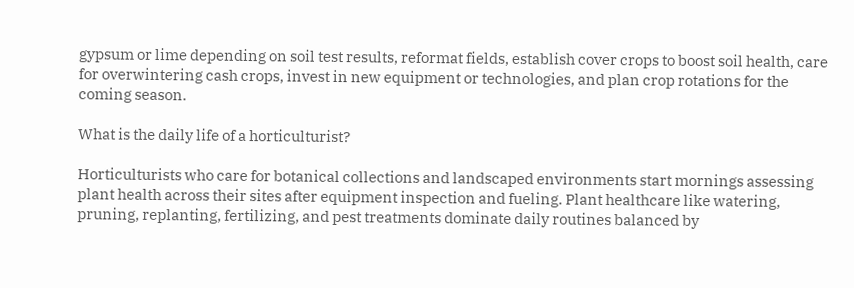gypsum or lime depending on soil test results, reformat fields, establish cover crops to boost soil health, care for overwintering cash crops, invest in new equipment or technologies, and plan crop rotations for the coming season.

What is the daily life of a horticulturist?

Horticulturists who care for botanical collections and landscaped environments start mornings assessing plant health across their sites after equipment inspection and fueling. Plant healthcare like watering, pruning, replanting, fertilizing, and pest treatments dominate daily routines balanced by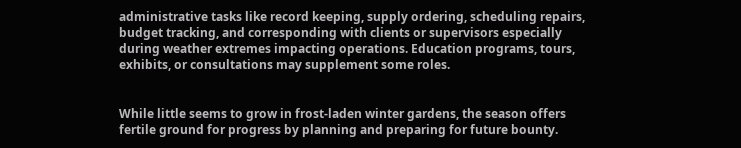administrative tasks like record keeping, supply ordering, scheduling repairs, budget tracking, and corresponding with clients or supervisors especially during weather extremes impacting operations. Education programs, tours, exhibits, or consultations may supplement some roles.


While little seems to grow in frost-laden winter gardens, the season offers fertile ground for progress by planning and preparing for future bounty.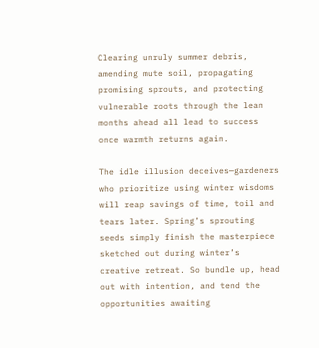Clearing unruly summer debris, amending mute soil, propagating promising sprouts, and protecting vulnerable roots through the lean months ahead all lead to success once warmth returns again.

The idle illusion deceives—gardeners who prioritize using winter wisdoms will reap savings of time, toil and tears later. Spring’s sprouting seeds simply finish the masterpiece sketched out during winter’s creative retreat. So bundle up, head out with intention, and tend the opportunities awaiting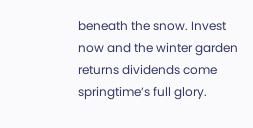beneath the snow. Invest now and the winter garden returns dividends come springtime’s full glory.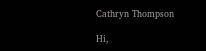Cathryn Thompson

Hi,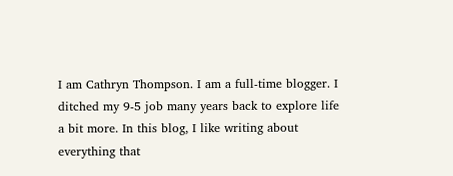I am Cathryn Thompson. I am a full-time blogger. I ditched my 9-5 job many years back to explore life a bit more. In this blog, I like writing about everything that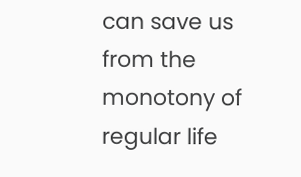can save us from the monotony of regular life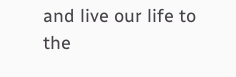and live our life to the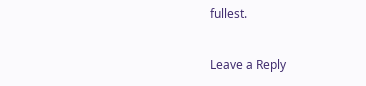fullest.

Leave a Reply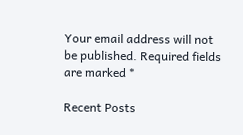Your email address will not be published. Required fields are marked *

Recent Posts